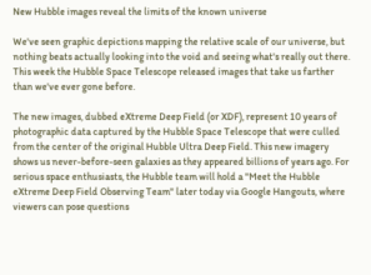New Hubble images reveal the limits of the known universe

We've seen graphic depictions mapping the relative scale of our universe, but nothing beats actually looking into the void and seeing what's really out there. This week the Hubble Space Telescope released images that take us farther than we've ever gone before.

The new images, dubbed eXtreme Deep Field (or XDF), represent 10 years of photographic data captured by the Hubble Space Telescope that were culled from the center of the original Hubble Ultra Deep Field. This new imagery shows us never-before-seen galaxies as they appeared billions of years ago. For serious space enthusiasts, the Hubble team will hold a "Meet the Hubble eXtreme Deep Field Observing Team" later today via Google Hangouts, where viewers can pose questions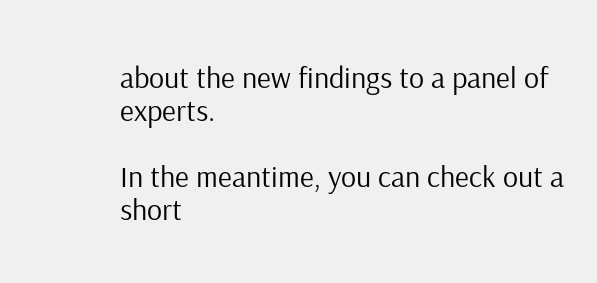about the new findings to a panel of experts.

In the meantime, you can check out a short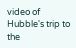video of Hubble's trip to the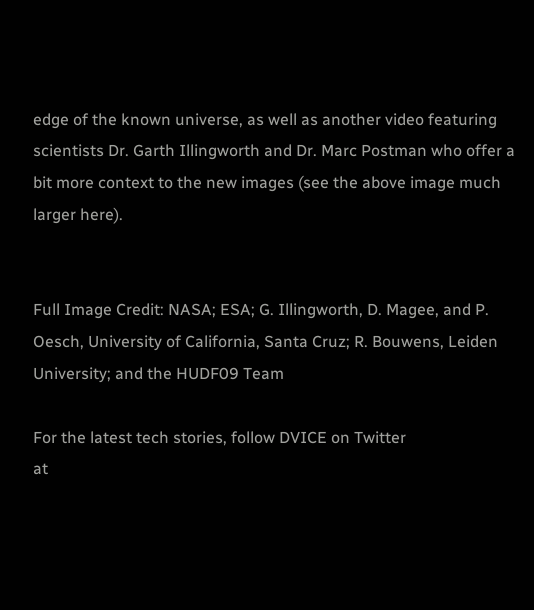edge of the known universe, as well as another video featuring scientists Dr. Garth Illingworth and Dr. Marc Postman who offer a bit more context to the new images (see the above image much larger here).


Full Image Credit: NASA; ESA; G. Illingworth, D. Magee, and P. Oesch, University of California, Santa Cruz; R. Bouwens, Leiden University; and the HUDF09 Team

For the latest tech stories, follow DVICE on Twitter
at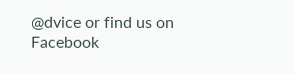@dvice or find us on Facebook